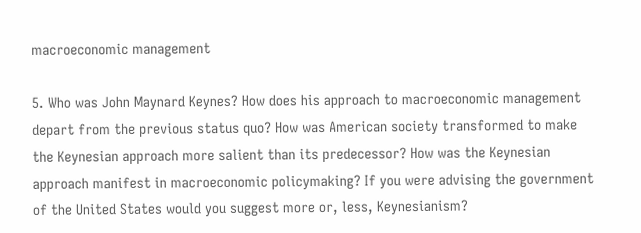macroeconomic management

5. Who was John Maynard Keynes? How does his approach to macroeconomic management depart from the previous status quo? How was American society transformed to make the Keynesian approach more salient than its predecessor? How was the Keynesian approach manifest in macroeconomic policymaking? If you were advising the government of the United States would you suggest more or, less, Keynesianism?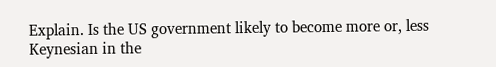Explain. Is the US government likely to become more or, less Keynesian in the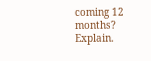coming 12 months? Explain.